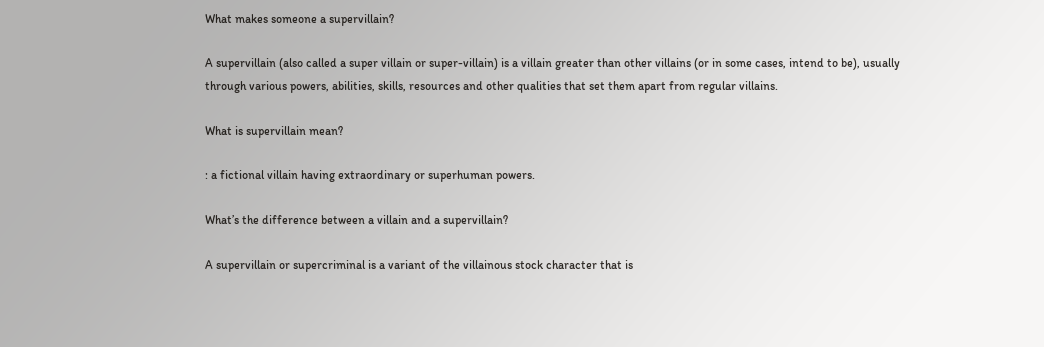What makes someone a supervillain?

A supervillain (also called a super villain or super-villain) is a villain greater than other villains (or in some cases, intend to be), usually through various powers, abilities, skills, resources and other qualities that set them apart from regular villains.

What is supervillain mean?

: a fictional villain having extraordinary or superhuman powers.

What’s the difference between a villain and a supervillain?

A supervillain or supercriminal is a variant of the villainous stock character that is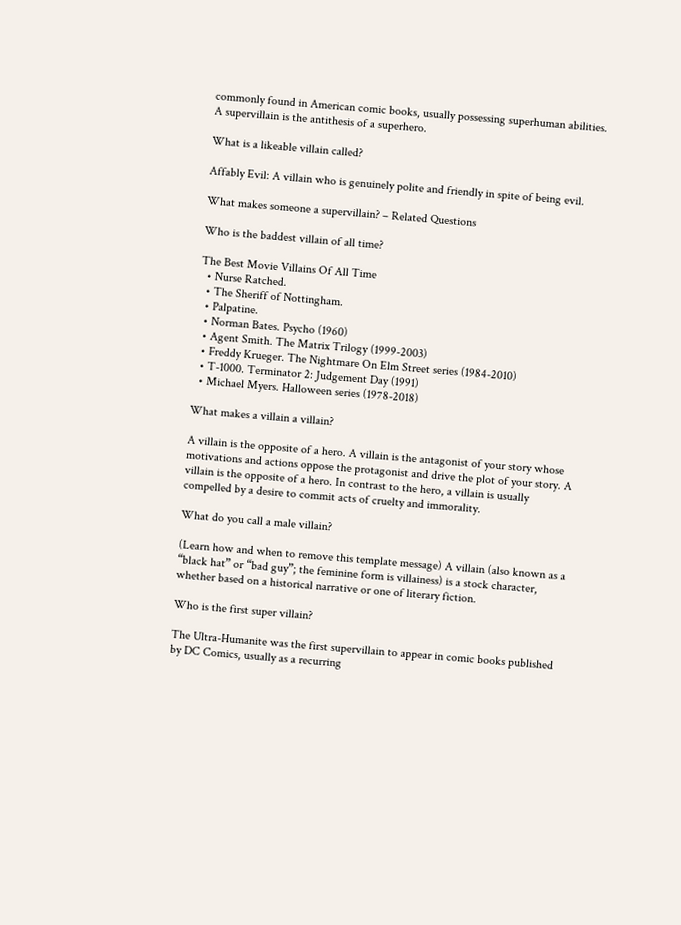commonly found in American comic books, usually possessing superhuman abilities. A supervillain is the antithesis of a superhero.

What is a likeable villain called?

Affably Evil: A villain who is genuinely polite and friendly in spite of being evil.

What makes someone a supervillain? – Related Questions

Who is the baddest villain of all time?

The Best Movie Villains Of All Time
  • Nurse Ratched.
  • The Sheriff of Nottingham.
  • Palpatine.
  • Norman Bates. Psycho (1960)
  • Agent Smith. The Matrix Trilogy (1999-2003)
  • Freddy Krueger. The Nightmare On Elm Street series (1984-2010)
  • T-1000. Terminator 2: Judgement Day (1991)
  • Michael Myers. Halloween series (1978-2018)

What makes a villain a villain?

A villain is the opposite of a hero. A villain is the antagonist of your story whose motivations and actions oppose the protagonist and drive the plot of your story. A villain is the opposite of a hero. In contrast to the hero, a villain is usually compelled by a desire to commit acts of cruelty and immorality.

What do you call a male villain?

(Learn how and when to remove this template message) A villain (also known as a “black hat” or “bad guy”; the feminine form is villainess) is a stock character, whether based on a historical narrative or one of literary fiction.

Who is the first super villain?

The Ultra-Humanite was the first supervillain to appear in comic books published by DC Comics, usually as a recurring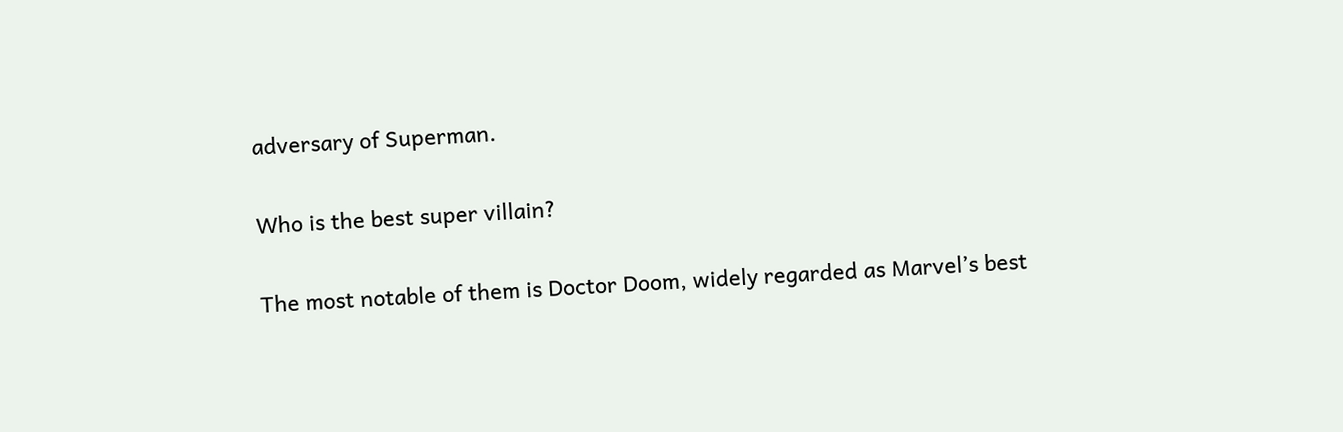adversary of Superman.

Who is the best super villain?

The most notable of them is Doctor Doom, widely regarded as Marvel’s best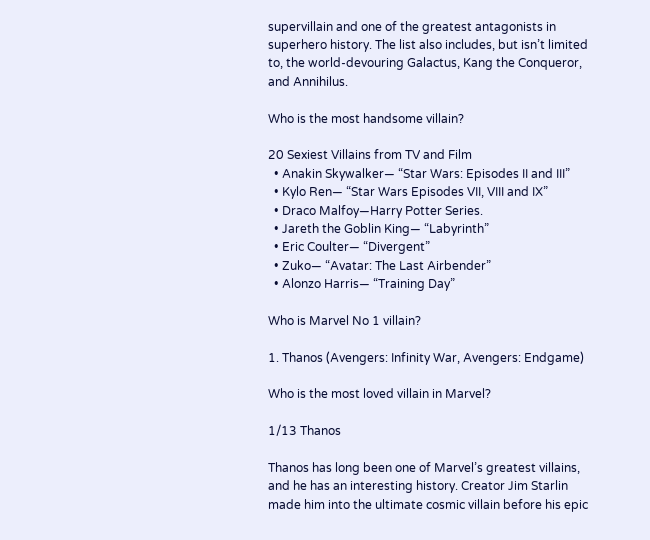supervillain and one of the greatest antagonists in superhero history. The list also includes, but isn’t limited to, the world-devouring Galactus, Kang the Conqueror, and Annihilus.

Who is the most handsome villain?

20 Sexiest Villains from TV and Film
  • Anakin Skywalker— “Star Wars: Episodes II and III”
  • Kylo Ren— “Star Wars Episodes VII, VIII and IX”
  • Draco Malfoy—Harry Potter Series.
  • Jareth the Goblin King— “Labyrinth”
  • Eric Coulter— “Divergent”
  • Zuko— “Avatar: The Last Airbender”
  • Alonzo Harris— “Training Day”

Who is Marvel No 1 villain?

1. Thanos (Avengers: Infinity War, Avengers: Endgame)

Who is the most loved villain in Marvel?

1/13 Thanos

Thanos has long been one of Marvel’s greatest villains, and he has an interesting history. Creator Jim Starlin made him into the ultimate cosmic villain before his epic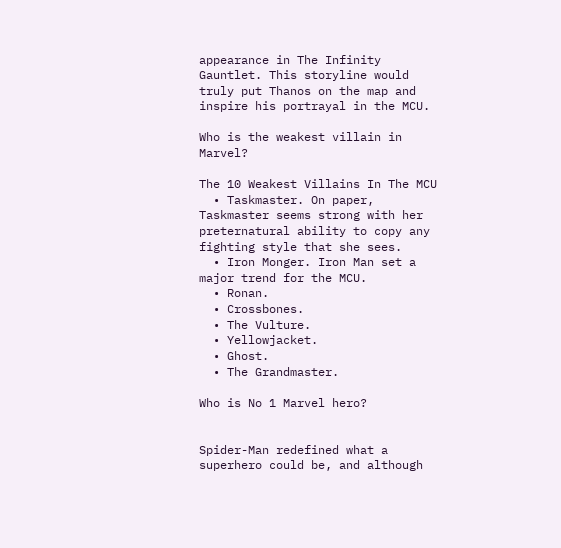appearance in The Infinity Gauntlet. This storyline would truly put Thanos on the map and inspire his portrayal in the MCU.

Who is the weakest villain in Marvel?

The 10 Weakest Villains In The MCU
  • Taskmaster. On paper, Taskmaster seems strong with her preternatural ability to copy any fighting style that she sees.
  • Iron Monger. Iron Man set a major trend for the MCU.
  • Ronan.
  • Crossbones.
  • The Vulture.
  • Yellowjacket.
  • Ghost.
  • The Grandmaster.

Who is No 1 Marvel hero?


Spider-Man redefined what a superhero could be, and although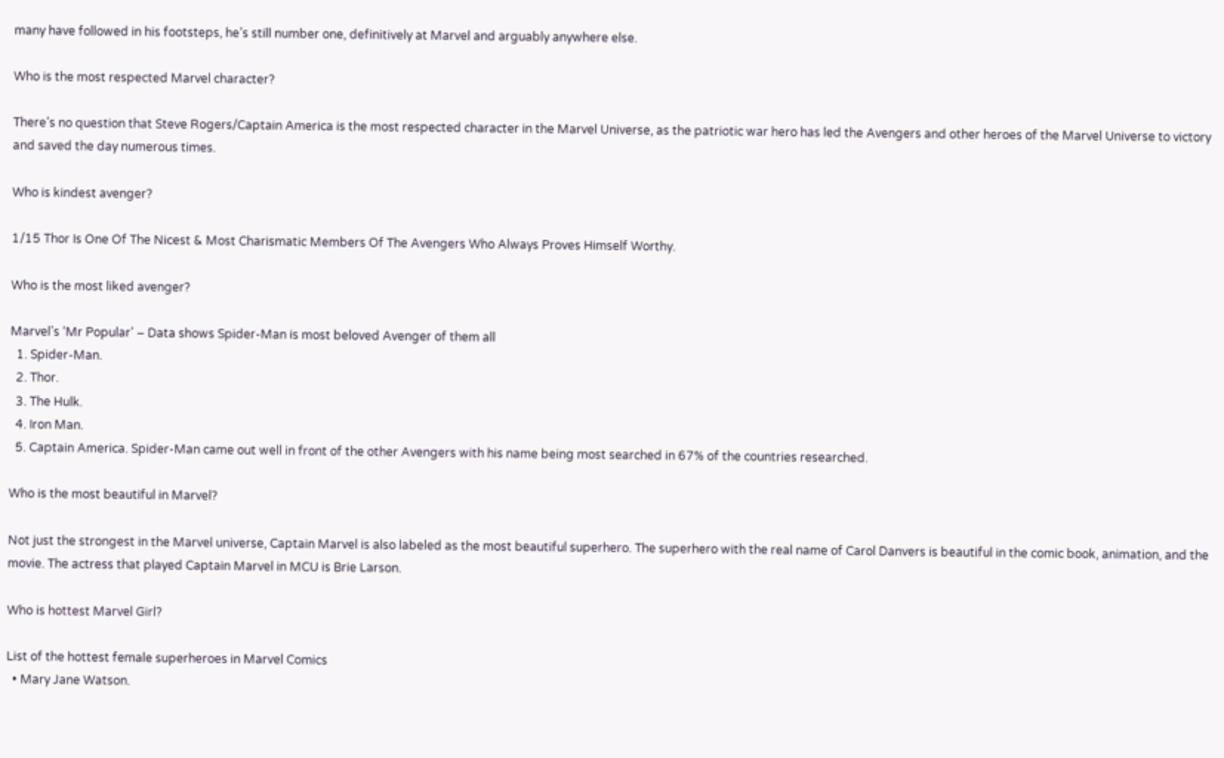many have followed in his footsteps, he’s still number one, definitively at Marvel and arguably anywhere else.

Who is the most respected Marvel character?

There’s no question that Steve Rogers/Captain America is the most respected character in the Marvel Universe, as the patriotic war hero has led the Avengers and other heroes of the Marvel Universe to victory and saved the day numerous times.

Who is kindest avenger?

1/15 Thor Is One Of The Nicest & Most Charismatic Members Of The Avengers Who Always Proves Himself Worthy.

Who is the most liked avenger?

Marvel’s ‘Mr Popular’ – Data shows Spider-Man is most beloved Avenger of them all
  1. Spider-Man.
  2. Thor.
  3. The Hulk.
  4. Iron Man.
  5. Captain America. Spider-Man came out well in front of the other Avengers with his name being most searched in 67% of the countries researched.

Who is the most beautiful in Marvel?

Not just the strongest in the Marvel universe, Captain Marvel is also labeled as the most beautiful superhero. The superhero with the real name of Carol Danvers is beautiful in the comic book, animation, and the movie. The actress that played Captain Marvel in MCU is Brie Larson.

Who is hottest Marvel Girl?

List of the hottest female superheroes in Marvel Comics
  • Mary Jane Watson.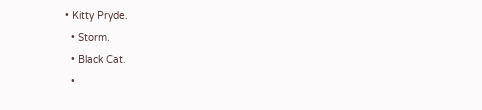• Kitty Pryde.
  • Storm.
  • Black Cat.
  •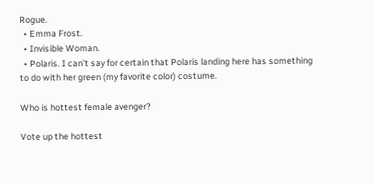Rogue.
  • Emma Frost.
  • Invisible Woman.
  • Polaris. I can’t say for certain that Polaris landing here has something to do with her green (my favorite color) costume.

Who is hottest female avenger?

Vote up the hottest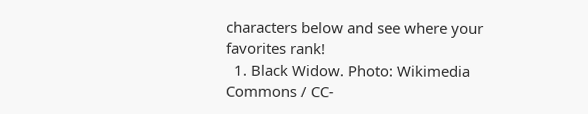characters below and see where your favorites rank!
  1. Black Widow. Photo: Wikimedia Commons / CC-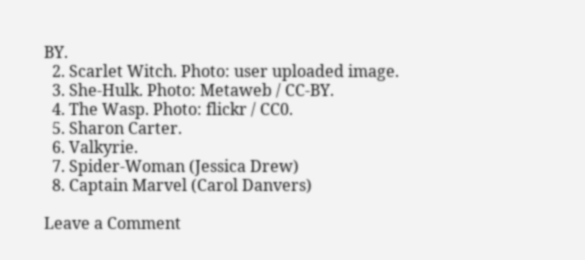BY.
  2. Scarlet Witch. Photo: user uploaded image.
  3. She-Hulk. Photo: Metaweb / CC-BY.
  4. The Wasp. Photo: flickr / CC0.
  5. Sharon Carter.
  6. Valkyrie.
  7. Spider-Woman (Jessica Drew)
  8. Captain Marvel (Carol Danvers)

Leave a Comment